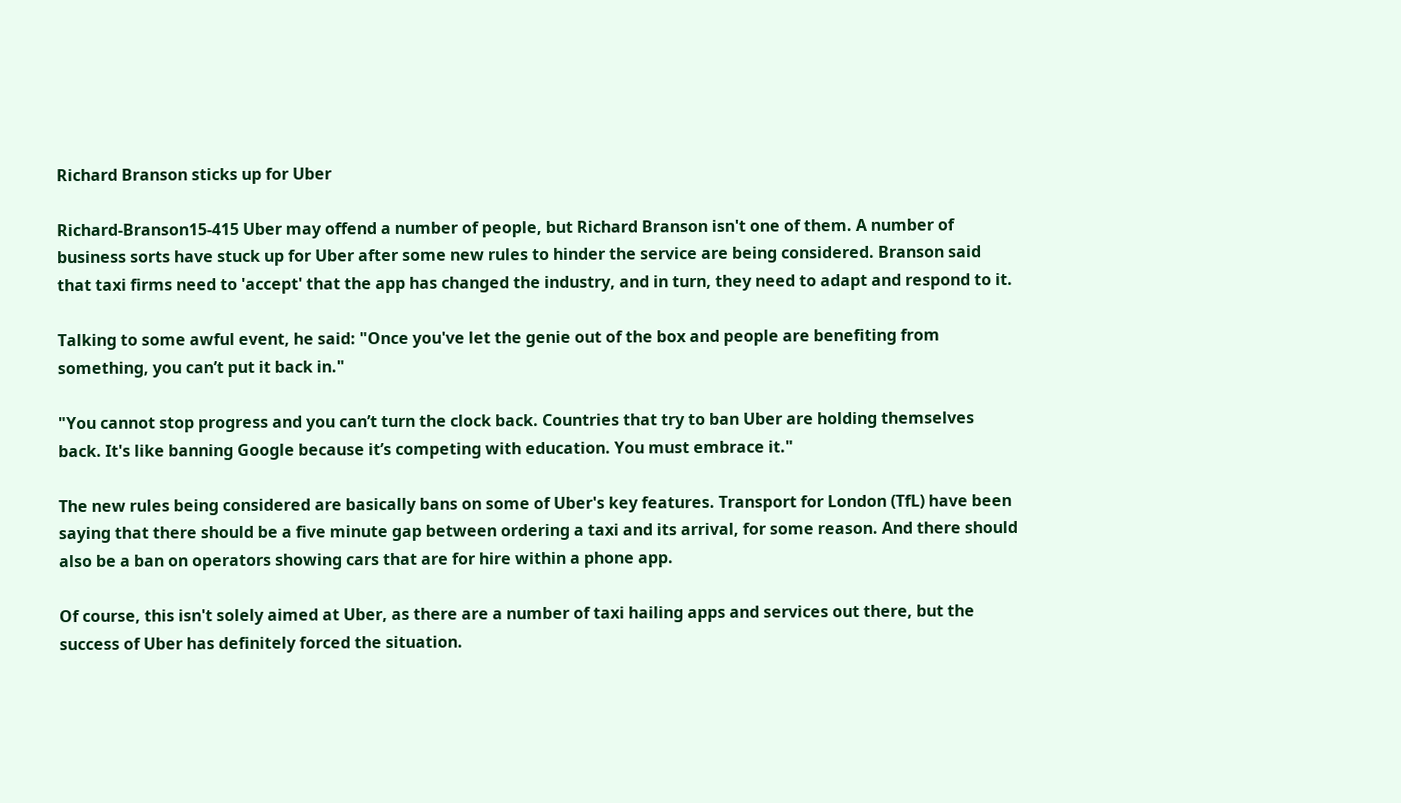Richard Branson sticks up for Uber

Richard-Branson15-415 Uber may offend a number of people, but Richard Branson isn't one of them. A number of business sorts have stuck up for Uber after some new rules to hinder the service are being considered. Branson said that taxi firms need to 'accept' that the app has changed the industry, and in turn, they need to adapt and respond to it.

Talking to some awful event, he said: "Once you've let the genie out of the box and people are benefiting from something, you can’t put it back in."

"You cannot stop progress and you can’t turn the clock back. Countries that try to ban Uber are holding themselves back. It's like banning Google because it’s competing with education. You must embrace it."

The new rules being considered are basically bans on some of Uber's key features. Transport for London (TfL) have been saying that there should be a five minute gap between ordering a taxi and its arrival, for some reason. And there should also be a ban on operators showing cars that are for hire within a phone app.

Of course, this isn't solely aimed at Uber, as there are a number of taxi hailing apps and services out there, but the success of Uber has definitely forced the situation.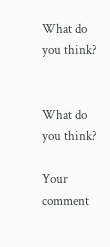What do you think?


What do you think?

Your comment